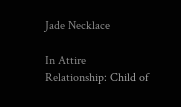Jade Necklace

In Attire
Relationship: Child of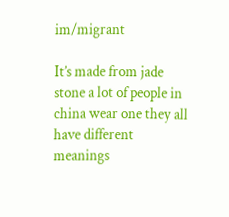im/migrant

It’s made from jade stone a lot of people in china wear one they all have different meanings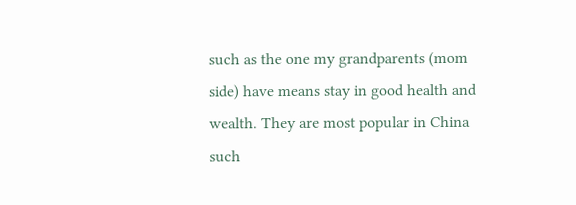such as the one my grandparents (mom side) have means stay in good health and wealth. They are most popular in China such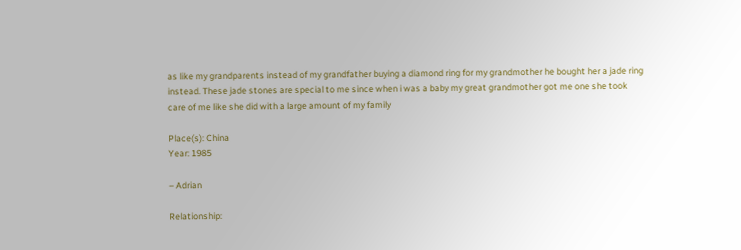as like my grandparents instead of my grandfather buying a diamond ring for my grandmother he bought her a jade ring instead. These jade stones are special to me since when i was a baby my great grandmother got me one she took care of me like she did with a large amount of my family

Place(s): China
Year: 1985

– Adrian

Relationship: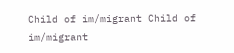Child of im/migrant Child of im/migrant